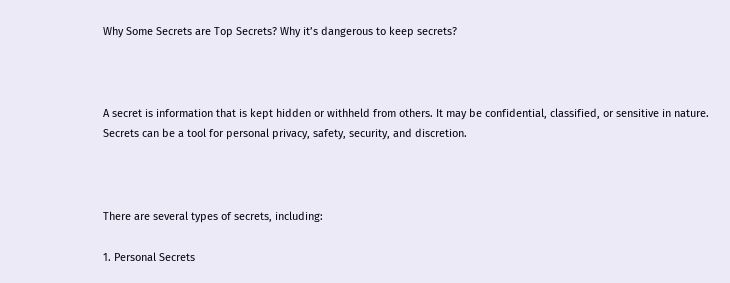Why Some Secrets are Top Secrets? Why it’s dangerous to keep secrets?



A secret is information that is kept hidden or withheld from others. It may be confidential, classified, or sensitive in nature. Secrets can be a tool for personal privacy, safety, security, and discretion.



There are several types of secrets, including:

1. Personal Secrets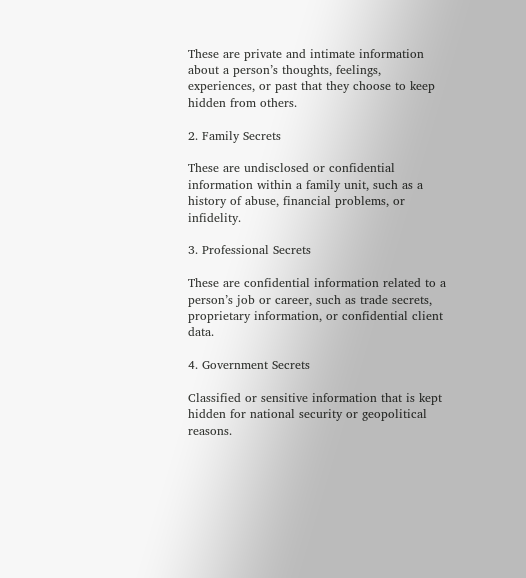These are private and intimate information about a person’s thoughts, feelings, experiences, or past that they choose to keep hidden from others.

2. Family Secrets

These are undisclosed or confidential information within a family unit, such as a history of abuse, financial problems, or infidelity.

3. Professional Secrets

These are confidential information related to a person’s job or career, such as trade secrets, proprietary information, or confidential client data.

4. Government Secrets

Classified or sensitive information that is kept hidden for national security or geopolitical reasons.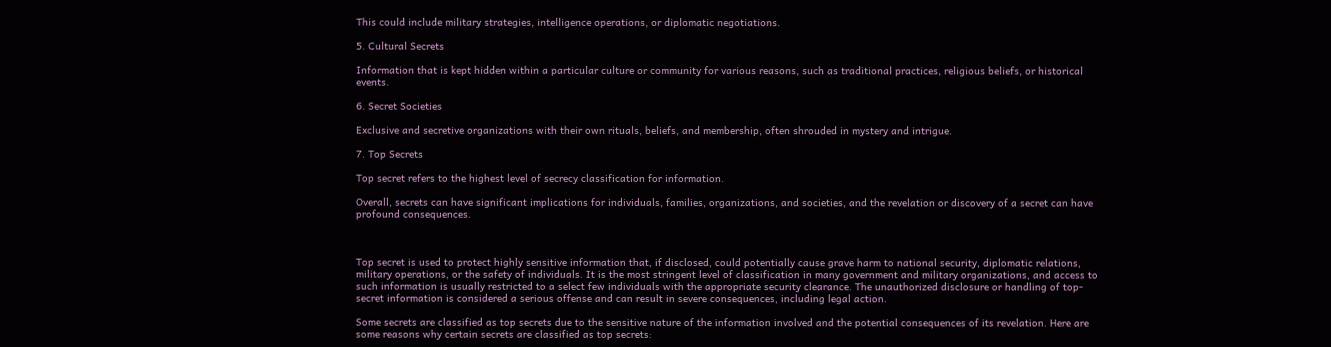This could include military strategies, intelligence operations, or diplomatic negotiations.

5. Cultural Secrets

Information that is kept hidden within a particular culture or community for various reasons, such as traditional practices, religious beliefs, or historical events.

6. Secret Societies

Exclusive and secretive organizations with their own rituals, beliefs, and membership, often shrouded in mystery and intrigue.

7. Top Secrets

Top secret refers to the highest level of secrecy classification for information.

Overall, secrets can have significant implications for individuals, families, organizations, and societies, and the revelation or discovery of a secret can have profound consequences.



Top secret is used to protect highly sensitive information that, if disclosed, could potentially cause grave harm to national security, diplomatic relations, military operations, or the safety of individuals. It is the most stringent level of classification in many government and military organizations, and access to such information is usually restricted to a select few individuals with the appropriate security clearance. The unauthorized disclosure or handling of top-secret information is considered a serious offense and can result in severe consequences, including legal action.

Some secrets are classified as top secrets due to the sensitive nature of the information involved and the potential consequences of its revelation. Here are some reasons why certain secrets are classified as top secrets: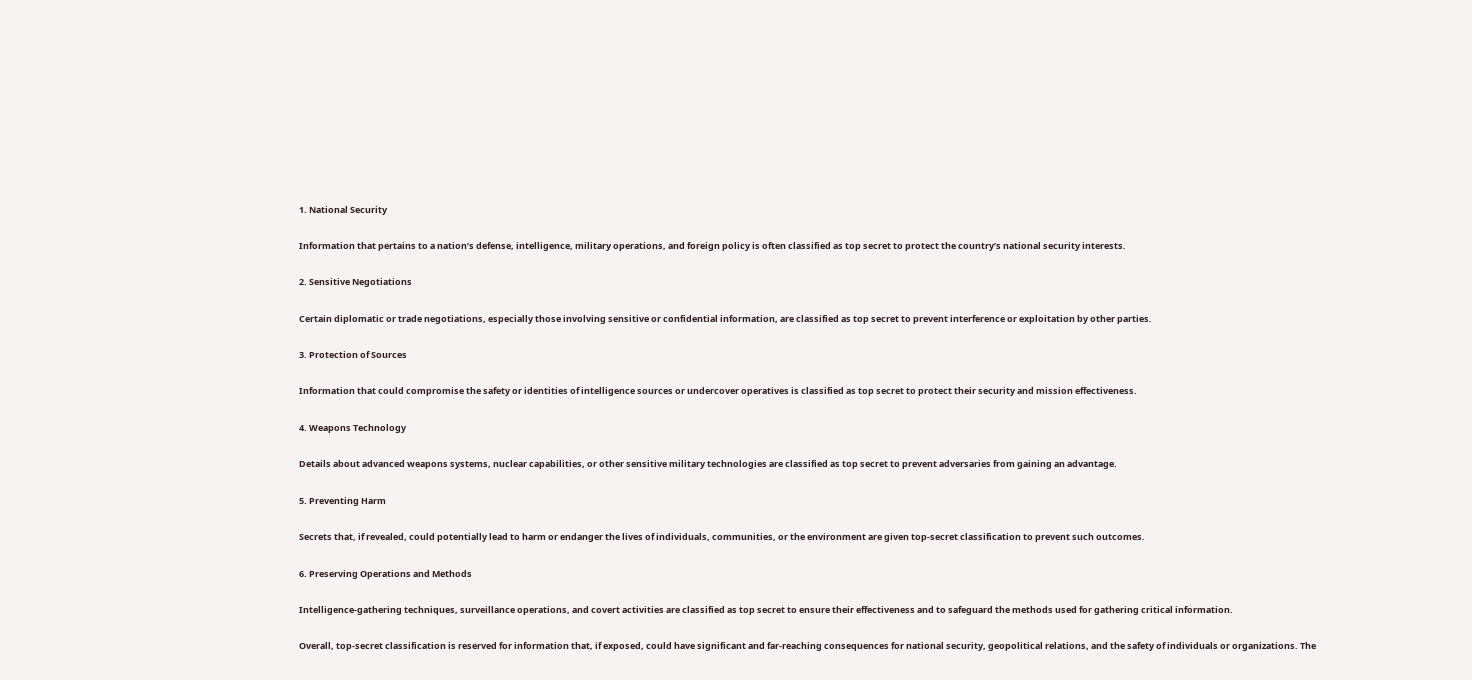1. National Security

Information that pertains to a nation’s defense, intelligence, military operations, and foreign policy is often classified as top secret to protect the country’s national security interests.

2. Sensitive Negotiations

Certain diplomatic or trade negotiations, especially those involving sensitive or confidential information, are classified as top secret to prevent interference or exploitation by other parties.

3. Protection of Sources

Information that could compromise the safety or identities of intelligence sources or undercover operatives is classified as top secret to protect their security and mission effectiveness.

4. Weapons Technology

Details about advanced weapons systems, nuclear capabilities, or other sensitive military technologies are classified as top secret to prevent adversaries from gaining an advantage.

5. Preventing Harm

Secrets that, if revealed, could potentially lead to harm or endanger the lives of individuals, communities, or the environment are given top-secret classification to prevent such outcomes.

6. Preserving Operations and Methods

Intelligence-gathering techniques, surveillance operations, and covert activities are classified as top secret to ensure their effectiveness and to safeguard the methods used for gathering critical information.

Overall, top-secret classification is reserved for information that, if exposed, could have significant and far-reaching consequences for national security, geopolitical relations, and the safety of individuals or organizations. The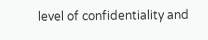level of confidentiality and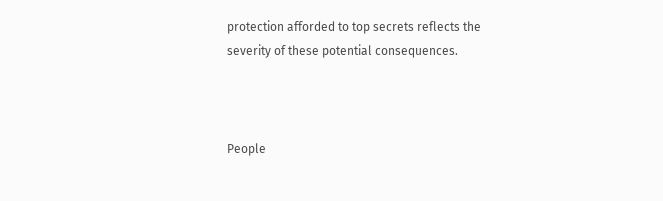protection afforded to top secrets reflects the severity of these potential consequences.



People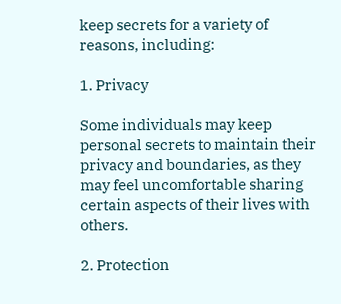keep secrets for a variety of reasons, including:

1. Privacy

Some individuals may keep personal secrets to maintain their privacy and boundaries, as they may feel uncomfortable sharing certain aspects of their lives with others.

2. Protection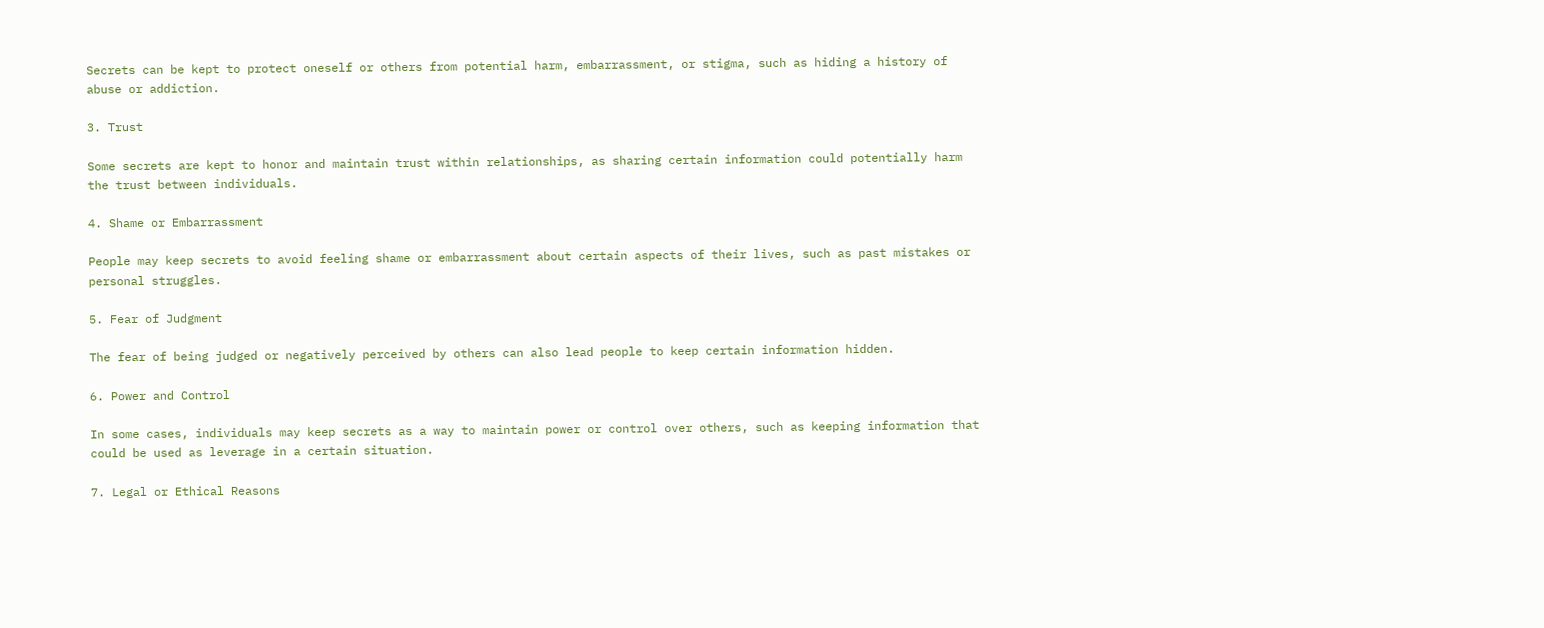Secrets can be kept to protect oneself or others from potential harm, embarrassment, or stigma, such as hiding a history of abuse or addiction.

3. Trust

Some secrets are kept to honor and maintain trust within relationships, as sharing certain information could potentially harm the trust between individuals.

4. Shame or Embarrassment

People may keep secrets to avoid feeling shame or embarrassment about certain aspects of their lives, such as past mistakes or personal struggles.

5. Fear of Judgment

The fear of being judged or negatively perceived by others can also lead people to keep certain information hidden.

6. Power and Control

In some cases, individuals may keep secrets as a way to maintain power or control over others, such as keeping information that could be used as leverage in a certain situation.

7. Legal or Ethical Reasons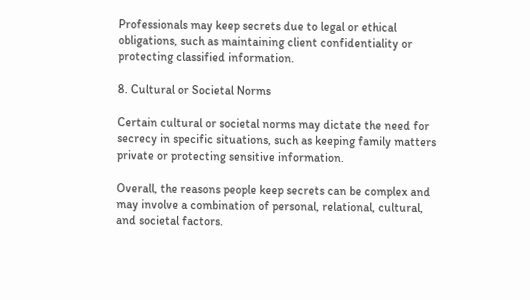Professionals may keep secrets due to legal or ethical obligations, such as maintaining client confidentiality or protecting classified information.

8. Cultural or Societal Norms

Certain cultural or societal norms may dictate the need for secrecy in specific situations, such as keeping family matters private or protecting sensitive information.

Overall, the reasons people keep secrets can be complex and may involve a combination of personal, relational, cultural, and societal factors.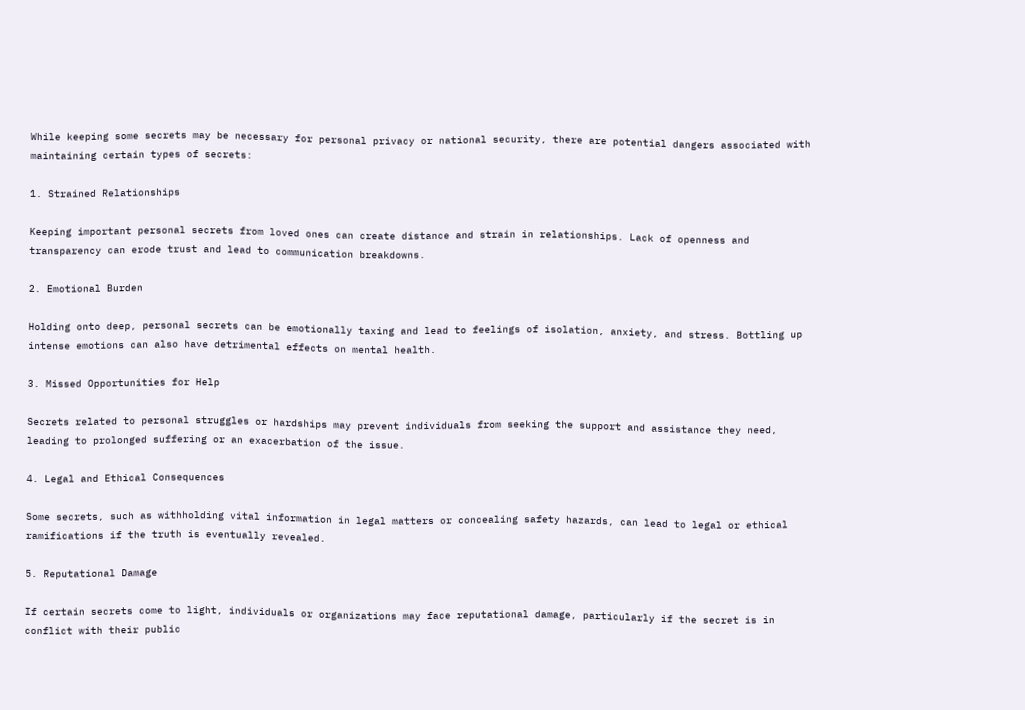While keeping some secrets may be necessary for personal privacy or national security, there are potential dangers associated with maintaining certain types of secrets:

1. Strained Relationships

Keeping important personal secrets from loved ones can create distance and strain in relationships. Lack of openness and transparency can erode trust and lead to communication breakdowns.

2. Emotional Burden

Holding onto deep, personal secrets can be emotionally taxing and lead to feelings of isolation, anxiety, and stress. Bottling up intense emotions can also have detrimental effects on mental health.

3. Missed Opportunities for Help

Secrets related to personal struggles or hardships may prevent individuals from seeking the support and assistance they need, leading to prolonged suffering or an exacerbation of the issue.

4. Legal and Ethical Consequences

Some secrets, such as withholding vital information in legal matters or concealing safety hazards, can lead to legal or ethical ramifications if the truth is eventually revealed.

5. Reputational Damage

If certain secrets come to light, individuals or organizations may face reputational damage, particularly if the secret is in conflict with their public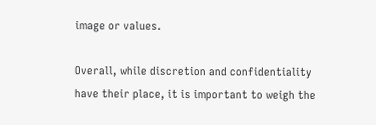image or values.

Overall, while discretion and confidentiality have their place, it is important to weigh the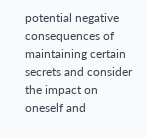potential negative consequences of maintaining certain secrets and consider the impact on oneself and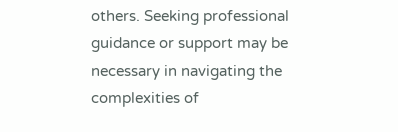others. Seeking professional guidance or support may be necessary in navigating the complexities of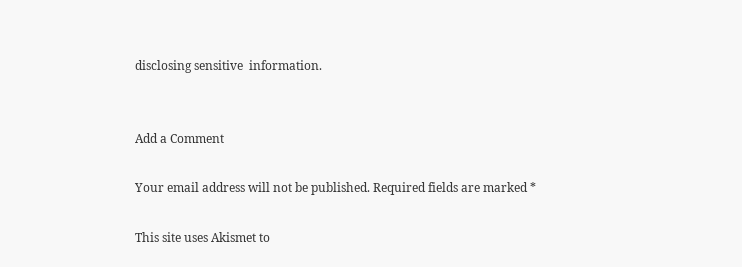disclosing sensitive  information.


Add a Comment

Your email address will not be published. Required fields are marked *

This site uses Akismet to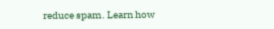reduce spam. Learn how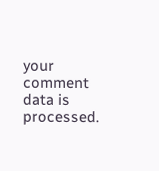your comment data is processed.